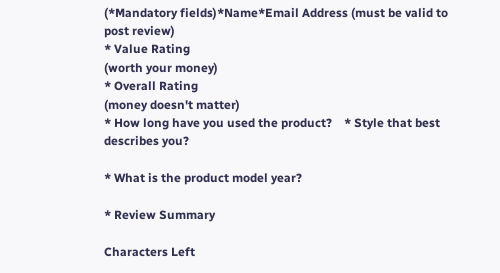(*Mandatory fields)*Name*Email Address (must be valid to post review)
* Value Rating
(worth your money)
* Overall Rating
(money doesn't matter)
* How long have you used the product?    * Style that best describes you?

* What is the product model year?

* Review Summary

Characters Left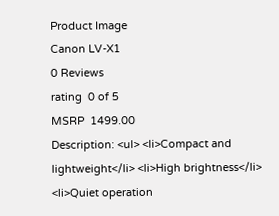Product Image
Canon LV-X1
0 Reviews
rating  0 of 5
MSRP  1499.00
Description: <ul> <li>Compact and lightweight</li> <li>High brightness</li> <li>Quiet operation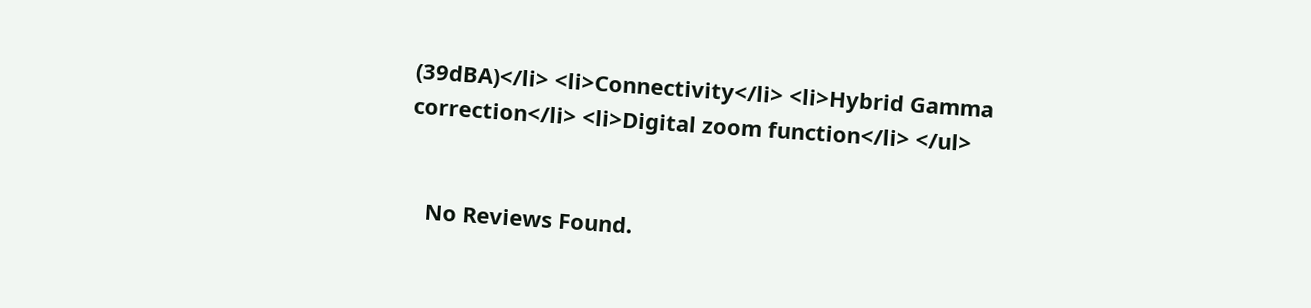(39dBA)</li> <li>Connectivity</li> <li>Hybrid Gamma correction</li> <li>Digital zoom function</li> </ul>


   No Reviews Found.